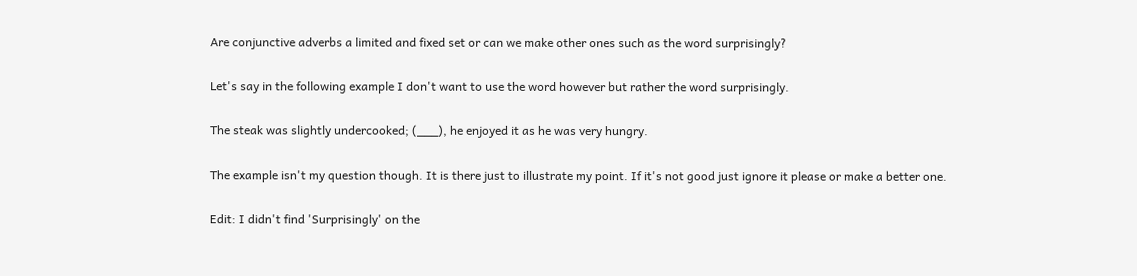Are conjunctive adverbs a limited and fixed set or can we make other ones such as the word surprisingly?

Let's say in the following example I don't want to use the word however but rather the word surprisingly.

The steak was slightly undercooked; (___), he enjoyed it as he was very hungry.

The example isn't my question though. It is there just to illustrate my point. If it's not good just ignore it please or make a better one.

Edit: I didn't find 'Surprisingly' on the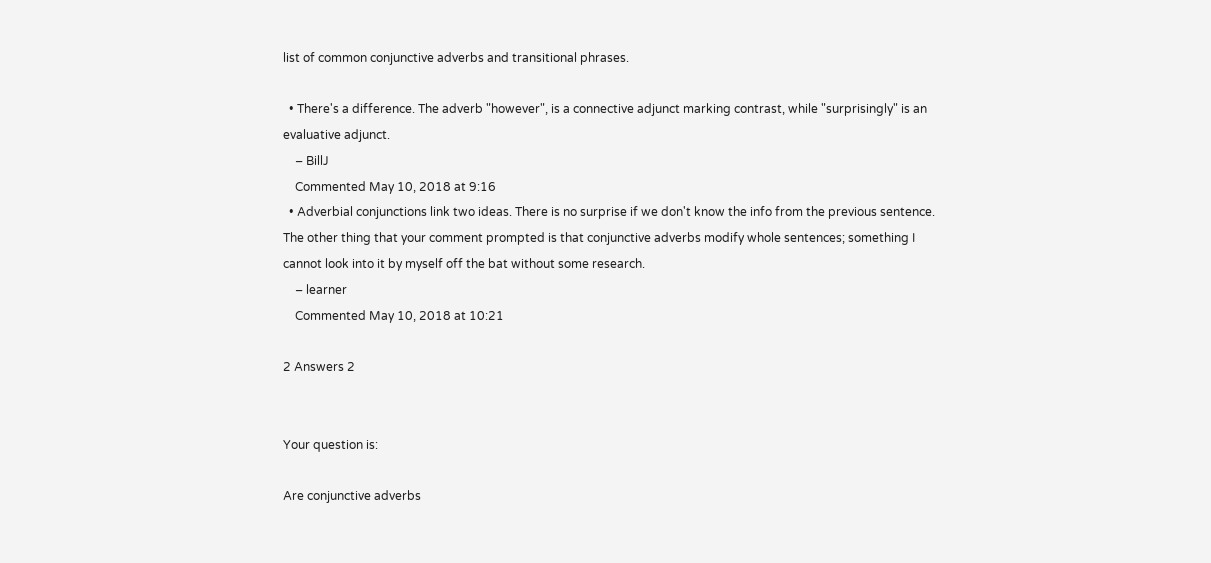list of common conjunctive adverbs and transitional phrases.

  • There's a difference. The adverb "however", is a connective adjunct marking contrast, while "surprisingly" is an evaluative adjunct.
    – BillJ
    Commented May 10, 2018 at 9:16
  • Adverbial conjunctions link two ideas. There is no surprise if we don't know the info from the previous sentence. The other thing that your comment prompted is that conjunctive adverbs modify whole sentences; something I cannot look into it by myself off the bat without some research.
    – learner
    Commented May 10, 2018 at 10:21

2 Answers 2


Your question is:

Are conjunctive adverbs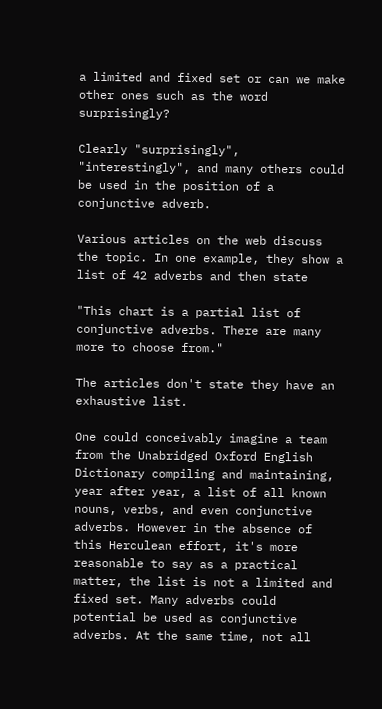a limited and fixed set or can we make other ones such as the word surprisingly?

Clearly "surprisingly", "interestingly", and many others could be used in the position of a conjunctive adverb.

Various articles on the web discuss the topic. In one example, they show a list of 42 adverbs and then state

"This chart is a partial list of conjunctive adverbs. There are many more to choose from."

The articles don't state they have an exhaustive list.

One could conceivably imagine a team from the Unabridged Oxford English Dictionary compiling and maintaining, year after year, a list of all known nouns, verbs, and even conjunctive adverbs. However in the absence of this Herculean effort, it's more reasonable to say as a practical matter, the list is not a limited and fixed set. Many adverbs could potential be used as conjunctive adverbs. At the same time, not all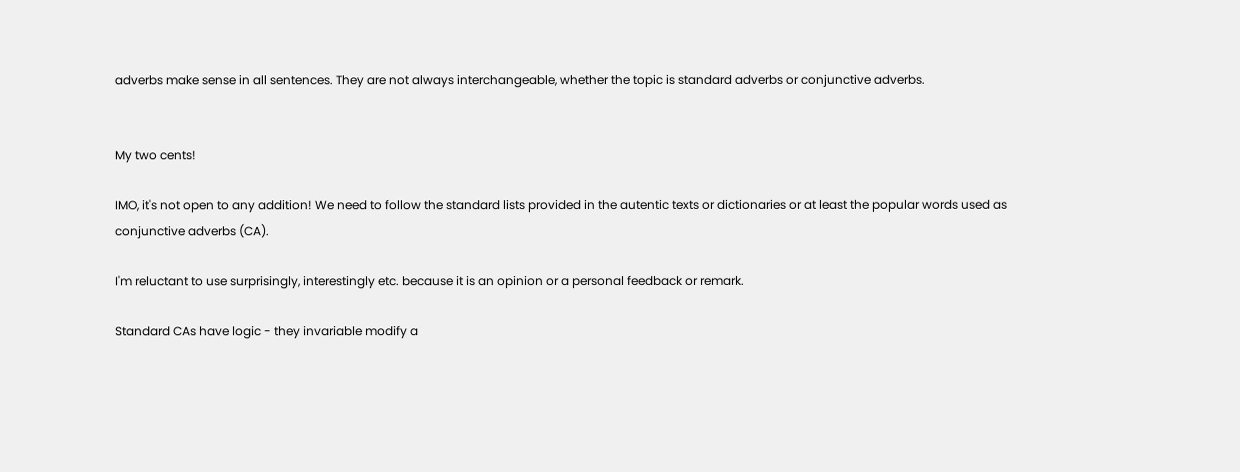adverbs make sense in all sentences. They are not always interchangeable, whether the topic is standard adverbs or conjunctive adverbs.


My two cents!

IMO, it's not open to any addition! We need to follow the standard lists provided in the autentic texts or dictionaries or at least the popular words used as conjunctive adverbs (CA).

I'm reluctant to use surprisingly, interestingly etc. because it is an opinion or a personal feedback or remark.

Standard CAs have logic - they invariable modify a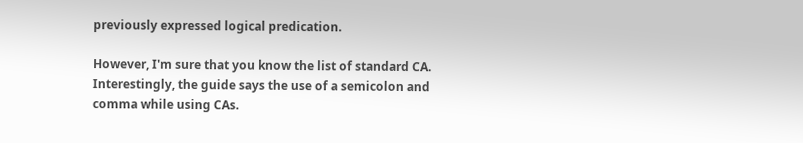previously expressed logical predication.

However, I'm sure that you know the list of standard CA. Interestingly, the guide says the use of a semicolon and comma while using CAs.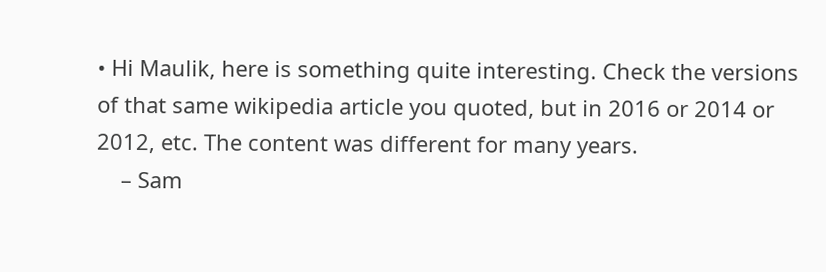• Hi Maulik, here is something quite interesting. Check the versions of that same wikipedia article you quoted, but in 2016 or 2014 or 2012, etc. The content was different for many years.
    – Sam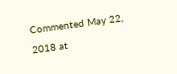Commented May 22, 2018 at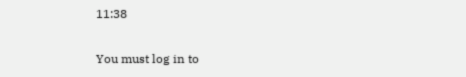11:38

You must log in to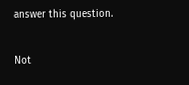answer this question.

Not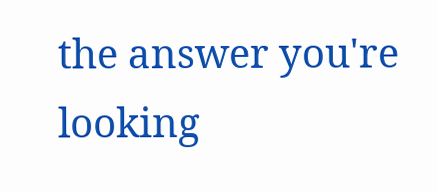the answer you're looking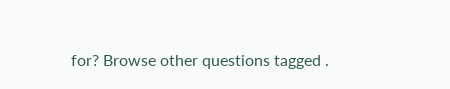for? Browse other questions tagged .